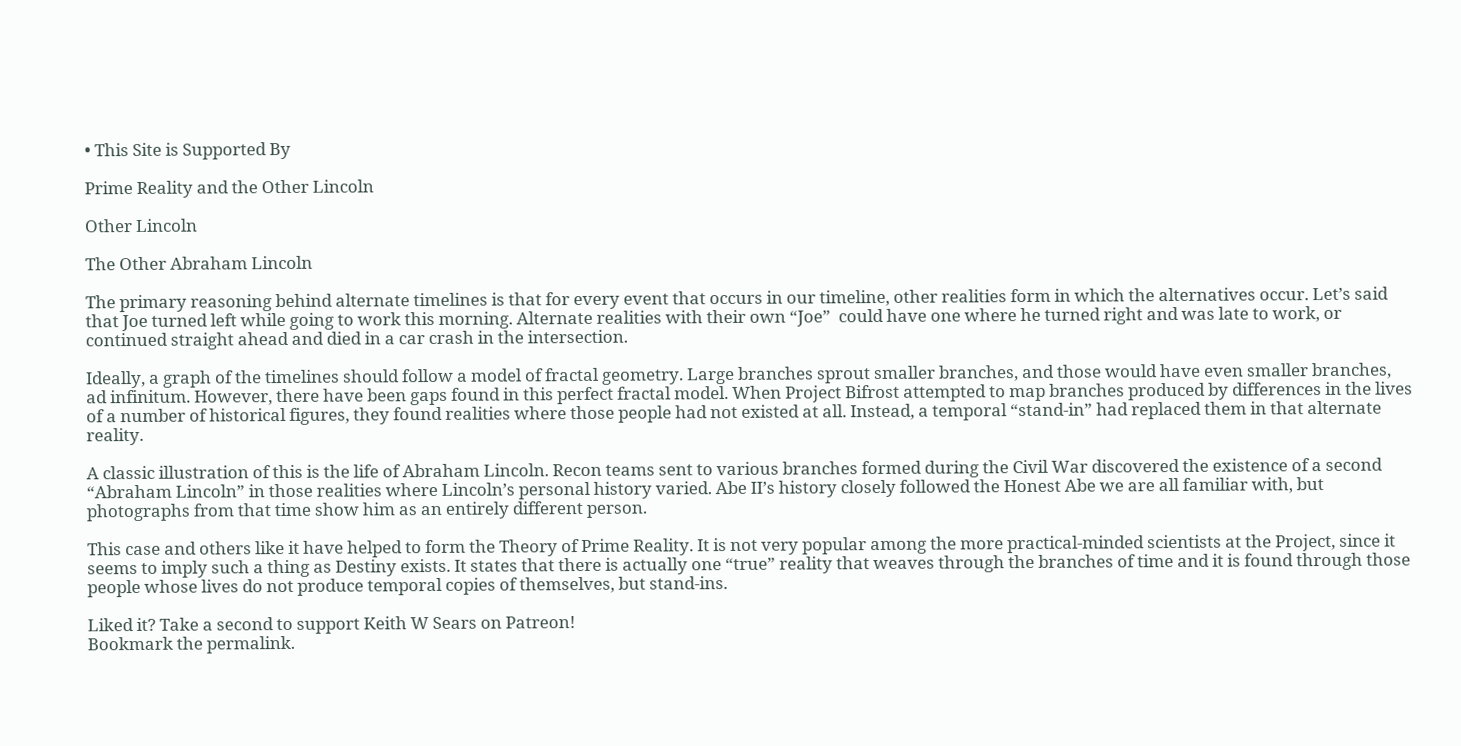• This Site is Supported By

Prime Reality and the Other Lincoln

Other Lincoln

The Other Abraham Lincoln

The primary reasoning behind alternate timelines is that for every event that occurs in our timeline, other realities form in which the alternatives occur. Let’s said that Joe turned left while going to work this morning. Alternate realities with their own “Joe”  could have one where he turned right and was late to work, or continued straight ahead and died in a car crash in the intersection.

Ideally, a graph of the timelines should follow a model of fractal geometry. Large branches sprout smaller branches, and those would have even smaller branches, ad infinitum. However, there have been gaps found in this perfect fractal model. When Project Bifrost attempted to map branches produced by differences in the lives of a number of historical figures, they found realities where those people had not existed at all. Instead, a temporal “stand-in” had replaced them in that alternate reality.

A classic illustration of this is the life of Abraham Lincoln. Recon teams sent to various branches formed during the Civil War discovered the existence of a second “Abraham Lincoln” in those realities where Lincoln’s personal history varied. Abe II’s history closely followed the Honest Abe we are all familiar with, but photographs from that time show him as an entirely different person.

This case and others like it have helped to form the Theory of Prime Reality. It is not very popular among the more practical-minded scientists at the Project, since it seems to imply such a thing as Destiny exists. It states that there is actually one “true” reality that weaves through the branches of time and it is found through those people whose lives do not produce temporal copies of themselves, but stand-ins.

Liked it? Take a second to support Keith W Sears on Patreon!
Bookmark the permalink.